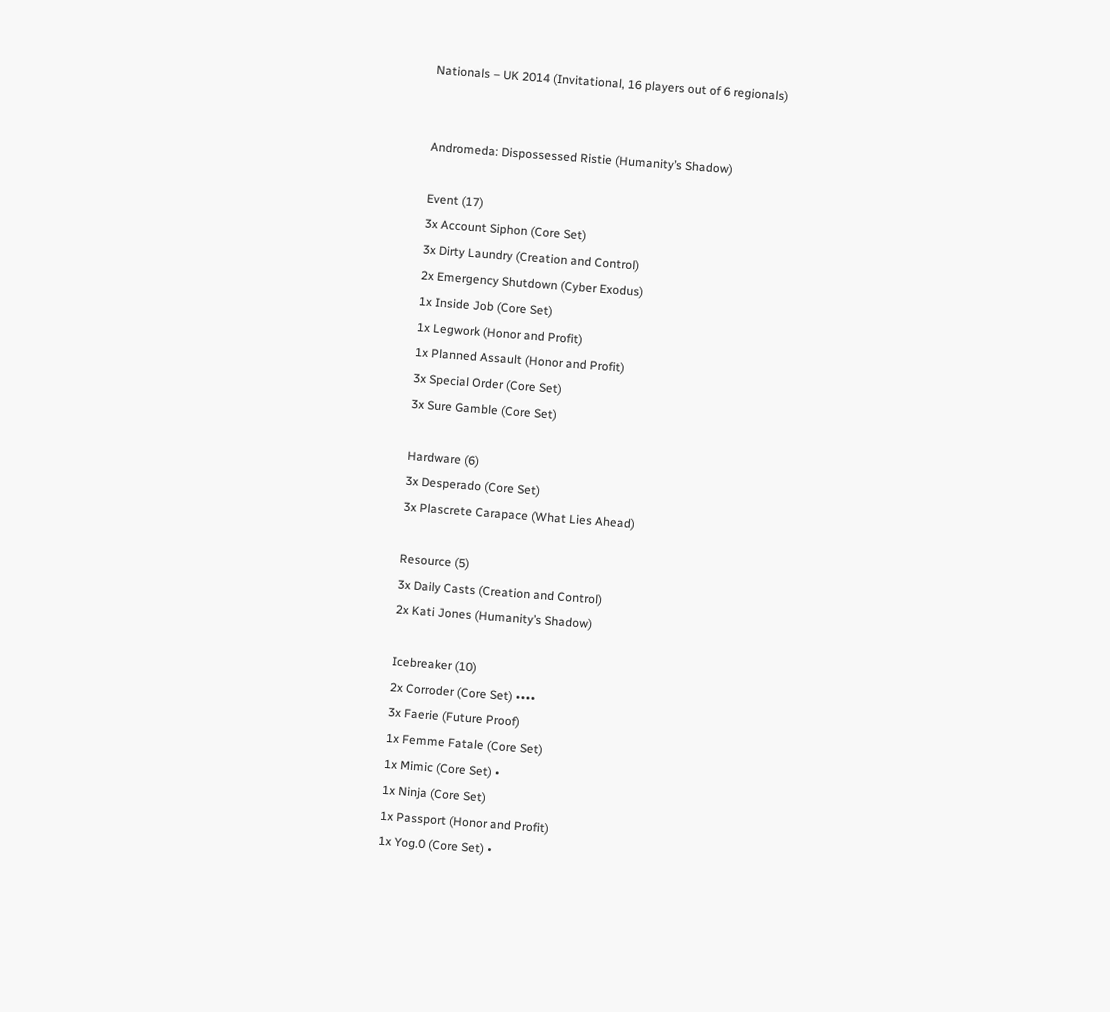Nationals – UK 2014 (Invitational, 16 players out of 6 regionals)


Andromeda: Dispossessed Ristie (Humanity’s Shadow)

Event (17)
3x Account Siphon (Core Set)
3x Dirty Laundry (Creation and Control)
2x Emergency Shutdown (Cyber Exodus)
1x Inside Job (Core Set)
1x Legwork (Honor and Profit)
1x Planned Assault (Honor and Profit)
3x Special Order (Core Set)
3x Sure Gamble (Core Set)

Hardware (6)
3x Desperado (Core Set)
3x Plascrete Carapace (What Lies Ahead)

Resource (5)
3x Daily Casts (Creation and Control)
2x Kati Jones (Humanity’s Shadow)

Icebreaker (10)
2x Corroder (Core Set) ••••
3x Faerie (Future Proof)
1x Femme Fatale (Core Set)
1x Mimic (Core Set) •
1x Ninja (Core Set)
1x Passport (Honor and Profit)
1x Yog.0 (Core Set) •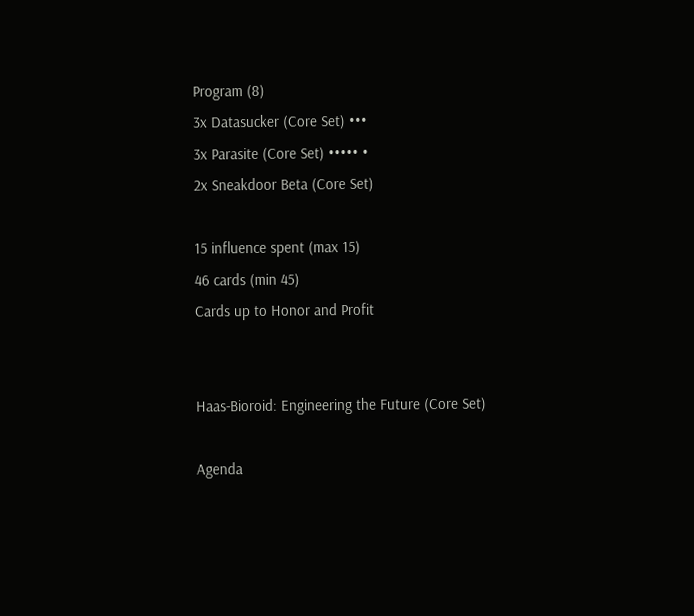Program (8)
3x Datasucker (Core Set) •••
3x Parasite (Core Set) ••••• •
2x Sneakdoor Beta (Core Set)

15 influence spent (max 15)
46 cards (min 45)
Cards up to Honor and Profit


Haas-Bioroid: Engineering the Future (Core Set)

Agenda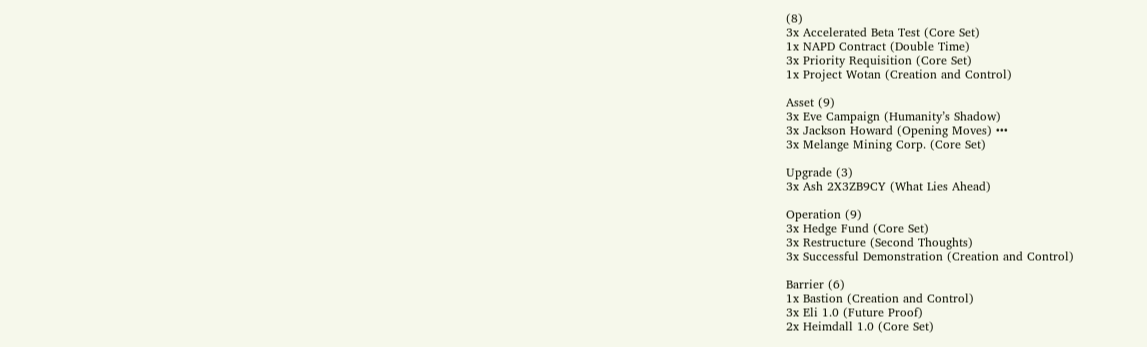(8)
3x Accelerated Beta Test (Core Set)
1x NAPD Contract (Double Time)
3x Priority Requisition (Core Set)
1x Project Wotan (Creation and Control)

Asset (9)
3x Eve Campaign (Humanity’s Shadow)
3x Jackson Howard (Opening Moves) •••
3x Melange Mining Corp. (Core Set)

Upgrade (3)
3x Ash 2X3ZB9CY (What Lies Ahead)

Operation (9)
3x Hedge Fund (Core Set)
3x Restructure (Second Thoughts)
3x Successful Demonstration (Creation and Control)

Barrier (6)
1x Bastion (Creation and Control)
3x Eli 1.0 (Future Proof)
2x Heimdall 1.0 (Core Set)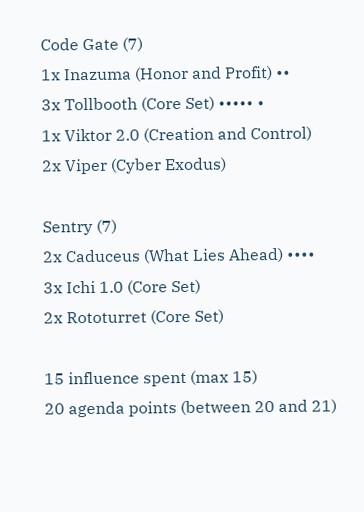Code Gate (7)
1x Inazuma (Honor and Profit) ••
3x Tollbooth (Core Set) ••••• •
1x Viktor 2.0 (Creation and Control)
2x Viper (Cyber Exodus)

Sentry (7)
2x Caduceus (What Lies Ahead) ••••
3x Ichi 1.0 (Core Set)
2x Rototurret (Core Set)

15 influence spent (max 15)
20 agenda points (between 20 and 21)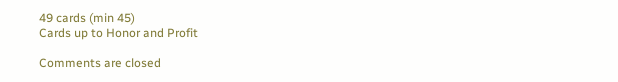49 cards (min 45)
Cards up to Honor and Profit

Comments are closed